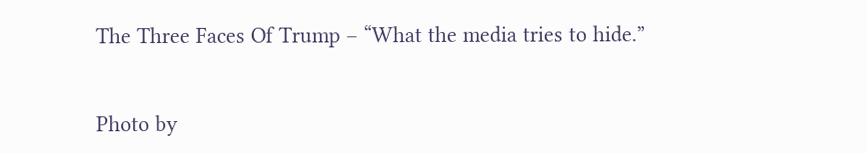The Three Faces Of Trump – “What the media tries to hide.”


Photo by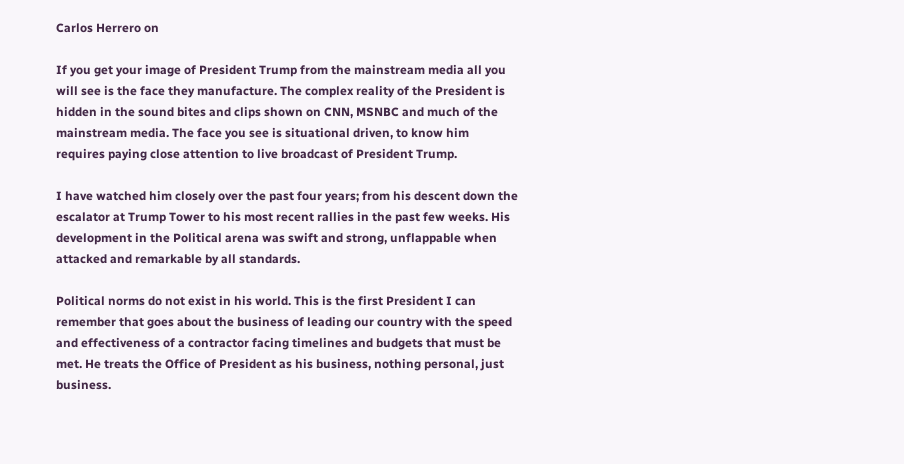Carlos Herrero on

If you get your image of President Trump from the mainstream media all you will see is the face they manufacture. The complex reality of the President is hidden in the sound bites and clips shown on CNN, MSNBC and much of the mainstream media. The face you see is situational driven, to know him requires paying close attention to live broadcast of President Trump.

I have watched him closely over the past four years; from his descent down the escalator at Trump Tower to his most recent rallies in the past few weeks. His development in the Political arena was swift and strong, unflappable when attacked and remarkable by all standards.

Political norms do not exist in his world. This is the first President I can remember that goes about the business of leading our country with the speed and effectiveness of a contractor facing timelines and budgets that must be met. He treats the Office of President as his business, nothing personal, just business.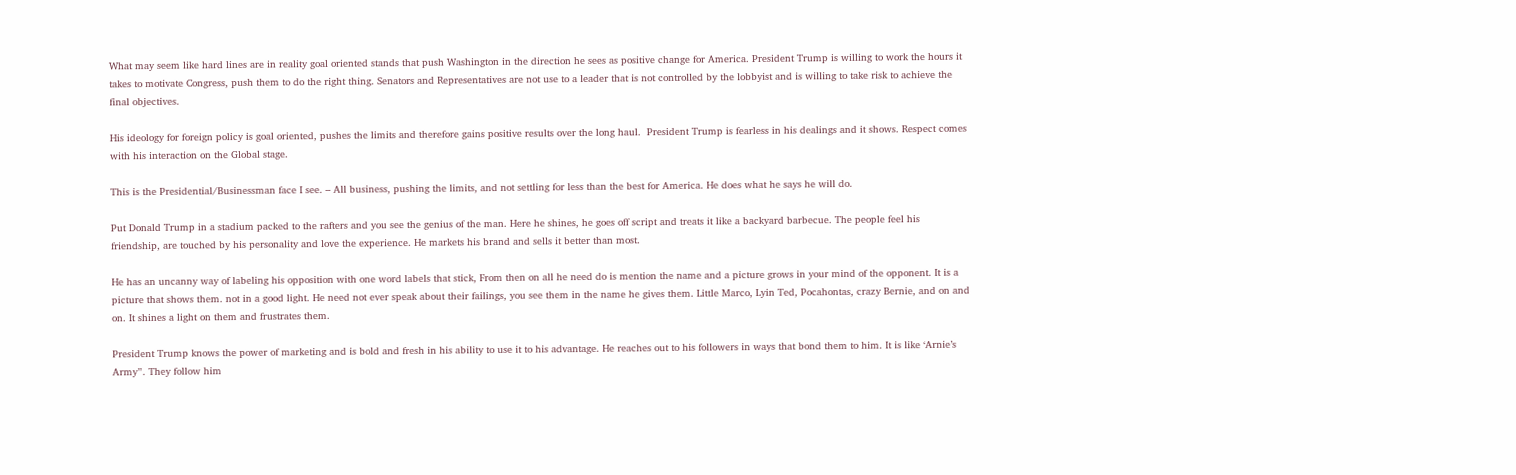What may seem like hard lines are in reality goal oriented stands that push Washington in the direction he sees as positive change for America. President Trump is willing to work the hours it takes to motivate Congress, push them to do the right thing. Senators and Representatives are not use to a leader that is not controlled by the lobbyist and is willing to take risk to achieve the final objectives.

His ideology for foreign policy is goal oriented, pushes the limits and therefore gains positive results over the long haul.  President Trump is fearless in his dealings and it shows. Respect comes with his interaction on the Global stage.

This is the Presidential/Businessman face I see. – All business, pushing the limits, and not settling for less than the best for America. He does what he says he will do.

Put Donald Trump in a stadium packed to the rafters and you see the genius of the man. Here he shines, he goes off script and treats it like a backyard barbecue. The people feel his friendship, are touched by his personality and love the experience. He markets his brand and sells it better than most.

He has an uncanny way of labeling his opposition with one word labels that stick, From then on all he need do is mention the name and a picture grows in your mind of the opponent. It is a picture that shows them. not in a good light. He need not ever speak about their failings, you see them in the name he gives them. Little Marco, Lyin Ted, Pocahontas, crazy Bernie, and on and on. It shines a light on them and frustrates them.

President Trump knows the power of marketing and is bold and fresh in his ability to use it to his advantage. He reaches out to his followers in ways that bond them to him. It is like ‘Arnie’s Army”. They follow him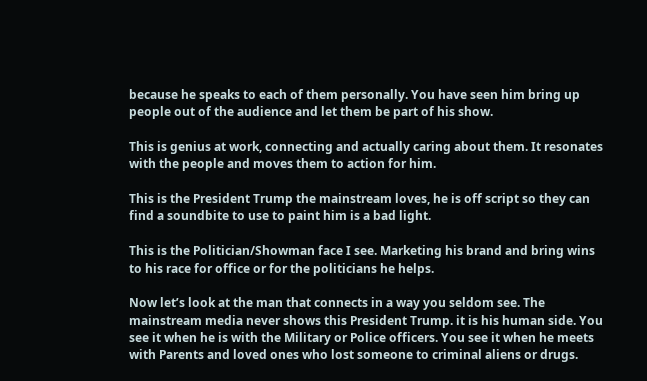because he speaks to each of them personally. You have seen him bring up people out of the audience and let them be part of his show.

This is genius at work, connecting and actually caring about them. It resonates with the people and moves them to action for him.

This is the President Trump the mainstream loves, he is off script so they can find a soundbite to use to paint him is a bad light.

This is the Politician/Showman face I see. Marketing his brand and bring wins to his race for office or for the politicians he helps.

Now let’s look at the man that connects in a way you seldom see. The mainstream media never shows this President Trump. it is his human side. You see it when he is with the Military or Police officers. You see it when he meets with Parents and loved ones who lost someone to criminal aliens or drugs.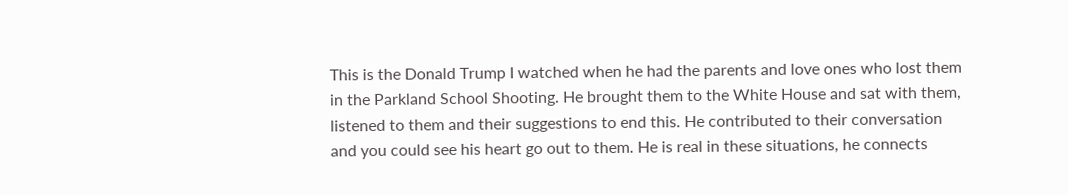This is the Donald Trump I watched when he had the parents and love ones who lost them in the Parkland School Shooting. He brought them to the White House and sat with them, listened to them and their suggestions to end this. He contributed to their conversation and you could see his heart go out to them. He is real in these situations, he connects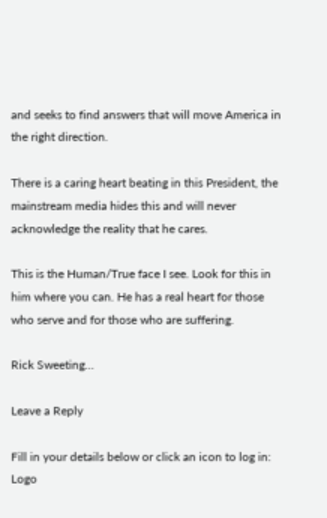and seeks to find answers that will move America in the right direction.

There is a caring heart beating in this President, the mainstream media hides this and will never acknowledge the reality that he cares.

This is the Human/True face I see. Look for this in him where you can. He has a real heart for those who serve and for those who are suffering.

Rick Sweeting…

Leave a Reply

Fill in your details below or click an icon to log in: Logo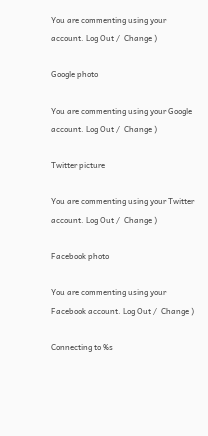You are commenting using your account. Log Out /  Change )

Google photo

You are commenting using your Google account. Log Out /  Change )

Twitter picture

You are commenting using your Twitter account. Log Out /  Change )

Facebook photo

You are commenting using your Facebook account. Log Out /  Change )

Connecting to %s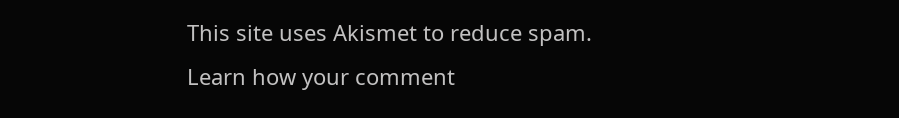This site uses Akismet to reduce spam. Learn how your comment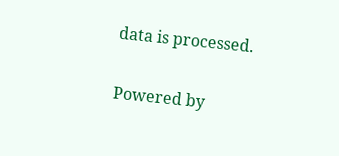data is processed.

Powered by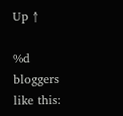Up ↑

%d bloggers like this: